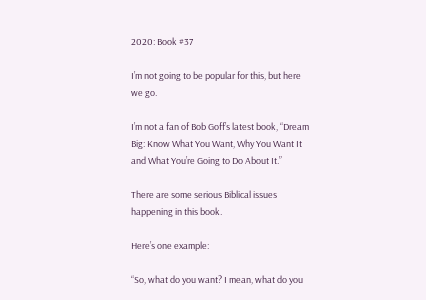2020: Book #37

I’m not going to be popular for this, but here we go.

I’m not a fan of Bob Goff’s latest book, “Dream Big: Know What You Want, Why You Want It and What You’re Going to Do About It.”

There are some serious Biblical issues happening in this book.

Here’s one example:

“So, what do you want? I mean, what do you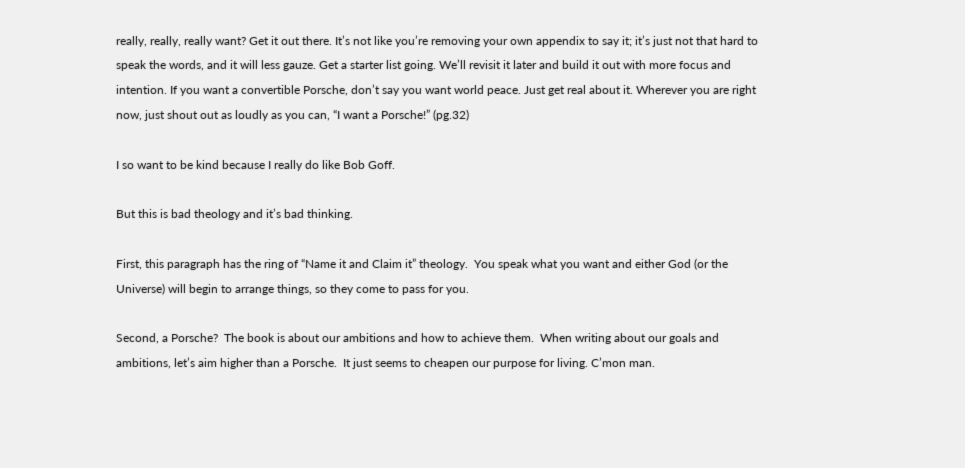really, really, really want? Get it out there. It’s not like you’re removing your own appendix to say it; it’s just not that hard to speak the words, and it will less gauze. Get a starter list going. We’ll revisit it later and build it out with more focus and intention. If you want a convertible Porsche, don’t say you want world peace. Just get real about it. Wherever you are right now, just shout out as loudly as you can, “I want a Porsche!” (pg.32)

I so want to be kind because I really do like Bob Goff.

But this is bad theology and it’s bad thinking.

First, this paragraph has the ring of “Name it and Claim it” theology.  You speak what you want and either God (or the Universe) will begin to arrange things, so they come to pass for you.

Second, a Porsche?  The book is about our ambitions and how to achieve them.  When writing about our goals and ambitions, let’s aim higher than a Porsche.  It just seems to cheapen our purpose for living. C’mon man.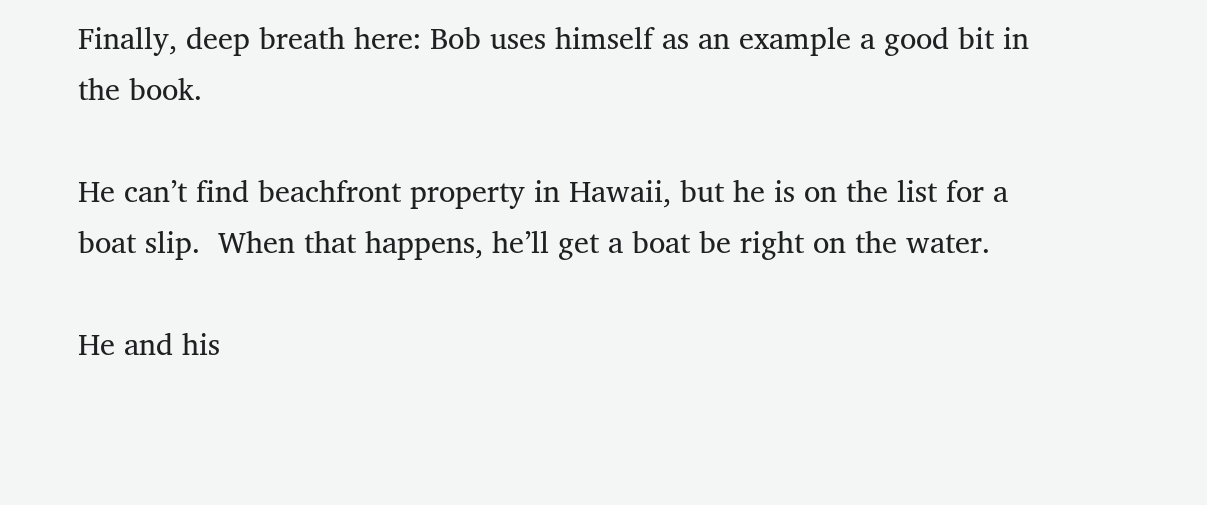Finally, deep breath here: Bob uses himself as an example a good bit in the book.

He can’t find beachfront property in Hawaii, but he is on the list for a boat slip.  When that happens, he’ll get a boat be right on the water.

He and his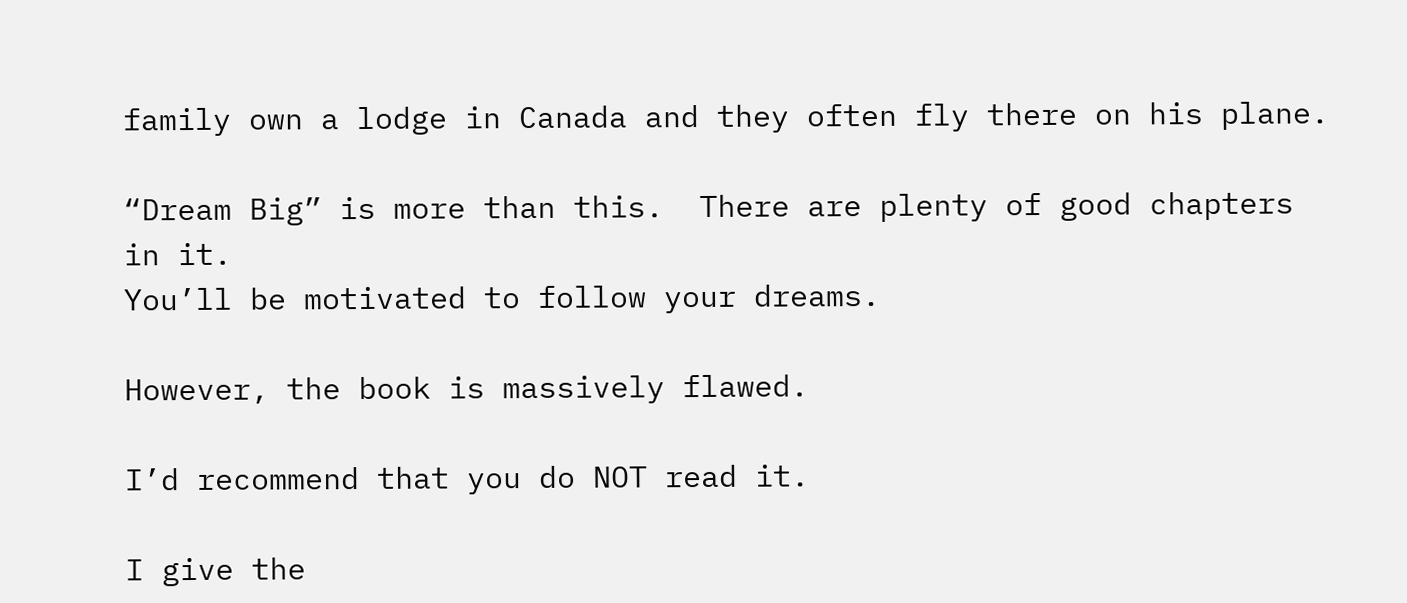family own a lodge in Canada and they often fly there on his plane.

“Dream Big” is more than this.  There are plenty of good chapters in it.
You’ll be motivated to follow your dreams.

However, the book is massively flawed.

I’d recommend that you do NOT read it.

I give the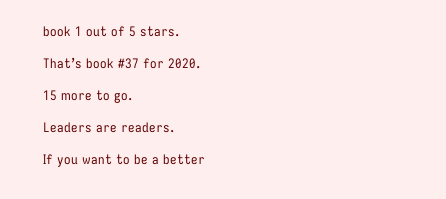book 1 out of 5 stars.

That’s book #37 for 2020.

15 more to go.

Leaders are readers.

If you want to be a better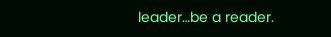leader…be a reader.